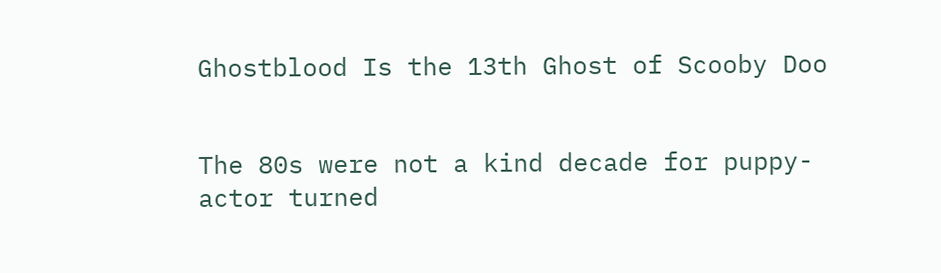Ghostblood Is the 13th Ghost of Scooby Doo


The 80s were not a kind decade for puppy-actor turned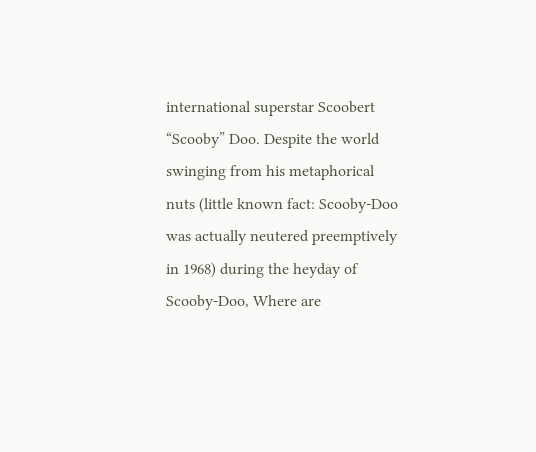international superstar Scoobert “Scooby” Doo. Despite the world swinging from his metaphorical nuts (little known fact: Scooby-Doo was actually neutered preemptively in 1968) during the heyday of Scooby-Doo, Where are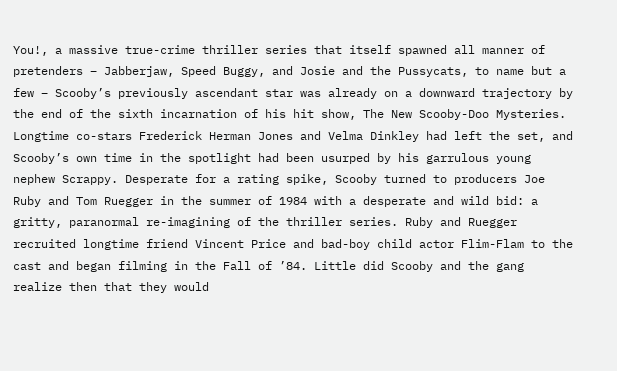You!, a massive true-crime thriller series that itself spawned all manner of pretenders – Jabberjaw, Speed Buggy, and Josie and the Pussycats, to name but a few – Scooby’s previously ascendant star was already on a downward trajectory by the end of the sixth incarnation of his hit show, The New Scooby-Doo Mysteries. Longtime co-stars Frederick Herman Jones and Velma Dinkley had left the set, and Scooby’s own time in the spotlight had been usurped by his garrulous young nephew Scrappy. Desperate for a rating spike, Scooby turned to producers Joe Ruby and Tom Ruegger in the summer of 1984 with a desperate and wild bid: a gritty, paranormal re-imagining of the thriller series. Ruby and Ruegger recruited longtime friend Vincent Price and bad-boy child actor Flim-Flam to the cast and began filming in the Fall of ’84. Little did Scooby and the gang realize then that they would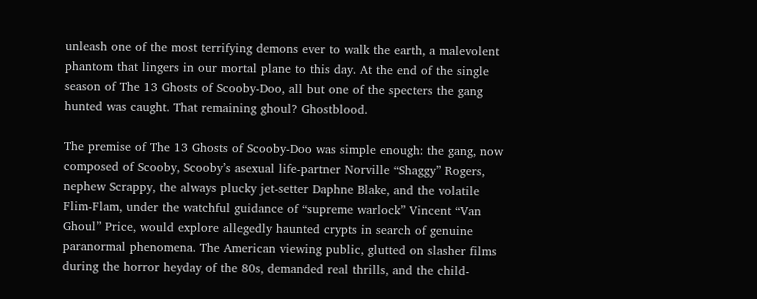unleash one of the most terrifying demons ever to walk the earth, a malevolent phantom that lingers in our mortal plane to this day. At the end of the single season of The 13 Ghosts of Scooby-Doo, all but one of the specters the gang hunted was caught. That remaining ghoul? Ghostblood.

The premise of The 13 Ghosts of Scooby-Doo was simple enough: the gang, now composed of Scooby, Scooby’s asexual life-partner Norville “Shaggy” Rogers, nephew Scrappy, the always plucky jet-setter Daphne Blake, and the volatile Flim-Flam, under the watchful guidance of “supreme warlock” Vincent “Van Ghoul” Price, would explore allegedly haunted crypts in search of genuine paranormal phenomena. The American viewing public, glutted on slasher films during the horror heyday of the 80s, demanded real thrills, and the child-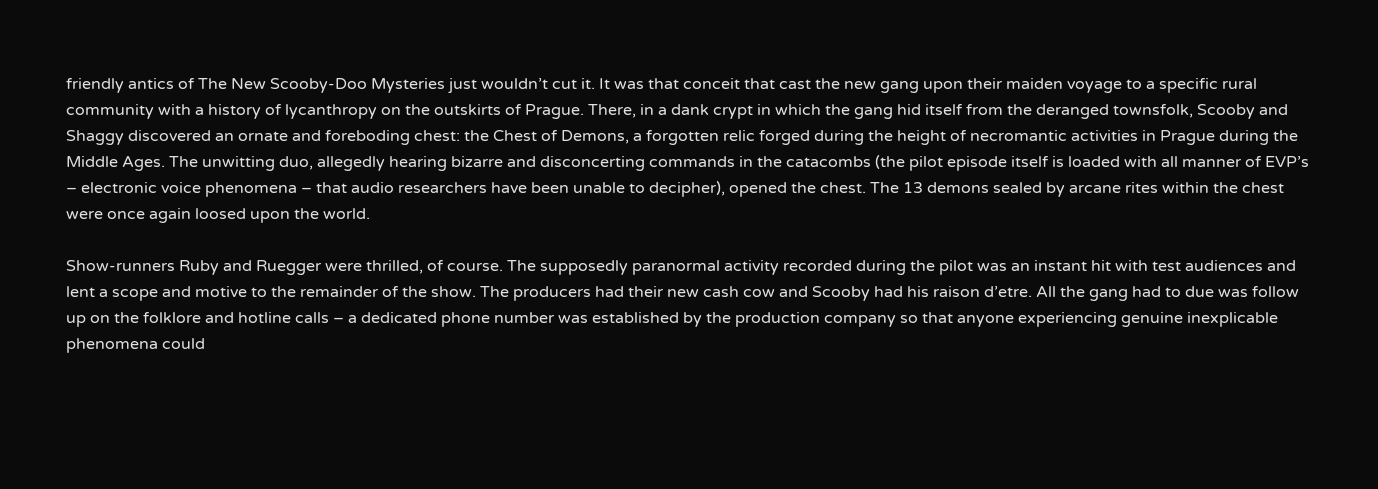friendly antics of The New Scooby-Doo Mysteries just wouldn’t cut it. It was that conceit that cast the new gang upon their maiden voyage to a specific rural community with a history of lycanthropy on the outskirts of Prague. There, in a dank crypt in which the gang hid itself from the deranged townsfolk, Scooby and Shaggy discovered an ornate and foreboding chest: the Chest of Demons, a forgotten relic forged during the height of necromantic activities in Prague during the Middle Ages. The unwitting duo, allegedly hearing bizarre and disconcerting commands in the catacombs (the pilot episode itself is loaded with all manner of EVP’s – electronic voice phenomena – that audio researchers have been unable to decipher), opened the chest. The 13 demons sealed by arcane rites within the chest were once again loosed upon the world.

Show-runners Ruby and Ruegger were thrilled, of course. The supposedly paranormal activity recorded during the pilot was an instant hit with test audiences and lent a scope and motive to the remainder of the show. The producers had their new cash cow and Scooby had his raison d’etre. All the gang had to due was follow up on the folklore and hotline calls – a dedicated phone number was established by the production company so that anyone experiencing genuine inexplicable phenomena could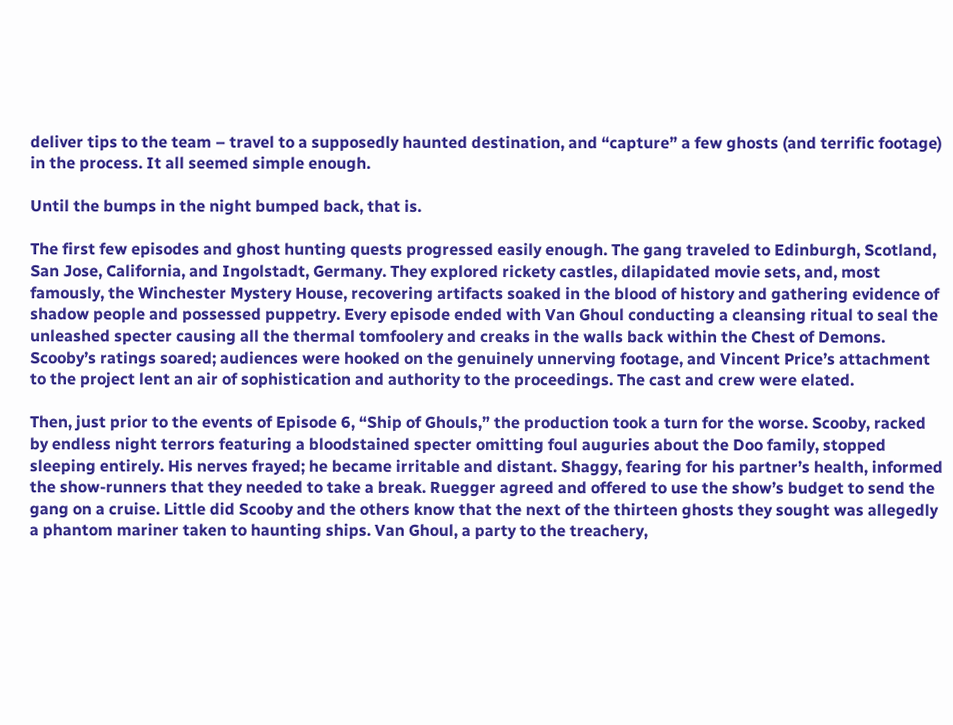deliver tips to the team – travel to a supposedly haunted destination, and “capture” a few ghosts (and terrific footage) in the process. It all seemed simple enough.

Until the bumps in the night bumped back, that is.

The first few episodes and ghost hunting quests progressed easily enough. The gang traveled to Edinburgh, Scotland, San Jose, California, and Ingolstadt, Germany. They explored rickety castles, dilapidated movie sets, and, most famously, the Winchester Mystery House, recovering artifacts soaked in the blood of history and gathering evidence of shadow people and possessed puppetry. Every episode ended with Van Ghoul conducting a cleansing ritual to seal the unleashed specter causing all the thermal tomfoolery and creaks in the walls back within the Chest of Demons. Scooby’s ratings soared; audiences were hooked on the genuinely unnerving footage, and Vincent Price’s attachment to the project lent an air of sophistication and authority to the proceedings. The cast and crew were elated.

Then, just prior to the events of Episode 6, “Ship of Ghouls,” the production took a turn for the worse. Scooby, racked by endless night terrors featuring a bloodstained specter omitting foul auguries about the Doo family, stopped sleeping entirely. His nerves frayed; he became irritable and distant. Shaggy, fearing for his partner’s health, informed the show-runners that they needed to take a break. Ruegger agreed and offered to use the show’s budget to send the gang on a cruise. Little did Scooby and the others know that the next of the thirteen ghosts they sought was allegedly a phantom mariner taken to haunting ships. Van Ghoul, a party to the treachery,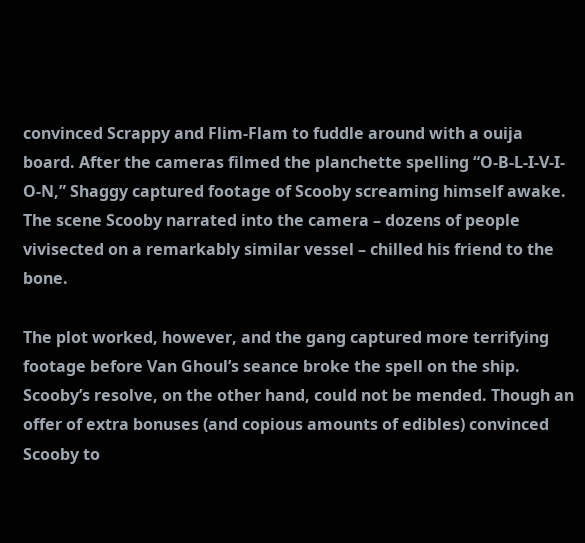convinced Scrappy and Flim-Flam to fuddle around with a ouija board. After the cameras filmed the planchette spelling “O-B-L-I-V-I-O-N,” Shaggy captured footage of Scooby screaming himself awake. The scene Scooby narrated into the camera – dozens of people vivisected on a remarkably similar vessel – chilled his friend to the bone.

The plot worked, however, and the gang captured more terrifying footage before Van Ghoul’s seance broke the spell on the ship. Scooby’s resolve, on the other hand, could not be mended. Though an offer of extra bonuses (and copious amounts of edibles) convinced Scooby to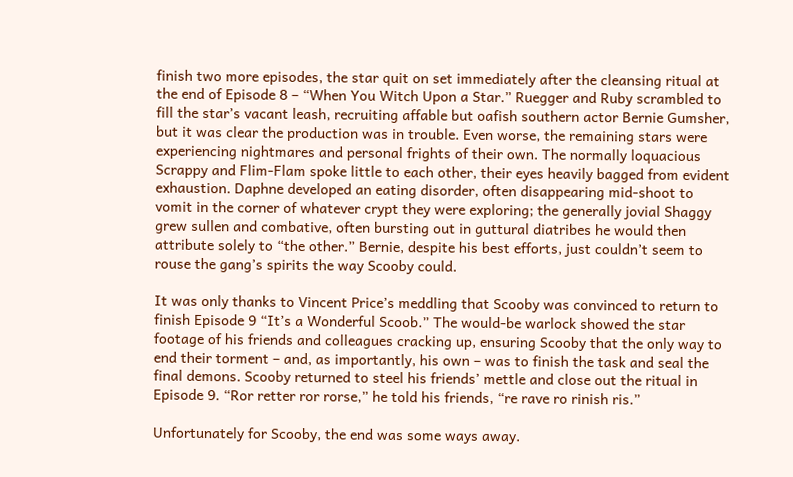finish two more episodes, the star quit on set immediately after the cleansing ritual at the end of Episode 8 – “When You Witch Upon a Star.” Ruegger and Ruby scrambled to fill the star’s vacant leash, recruiting affable but oafish southern actor Bernie Gumsher, but it was clear the production was in trouble. Even worse, the remaining stars were experiencing nightmares and personal frights of their own. The normally loquacious Scrappy and Flim-Flam spoke little to each other, their eyes heavily bagged from evident exhaustion. Daphne developed an eating disorder, often disappearing mid-shoot to vomit in the corner of whatever crypt they were exploring; the generally jovial Shaggy grew sullen and combative, often bursting out in guttural diatribes he would then attribute solely to “the other.” Bernie, despite his best efforts, just couldn’t seem to rouse the gang’s spirits the way Scooby could.

It was only thanks to Vincent Price’s meddling that Scooby was convinced to return to finish Episode 9 “It’s a Wonderful Scoob.” The would-be warlock showed the star footage of his friends and colleagues cracking up, ensuring Scooby that the only way to end their torment – and, as importantly, his own – was to finish the task and seal the final demons. Scooby returned to steel his friends’ mettle and close out the ritual in Episode 9. “Ror retter ror rorse,” he told his friends, “re rave ro rinish ris.”

Unfortunately for Scooby, the end was some ways away.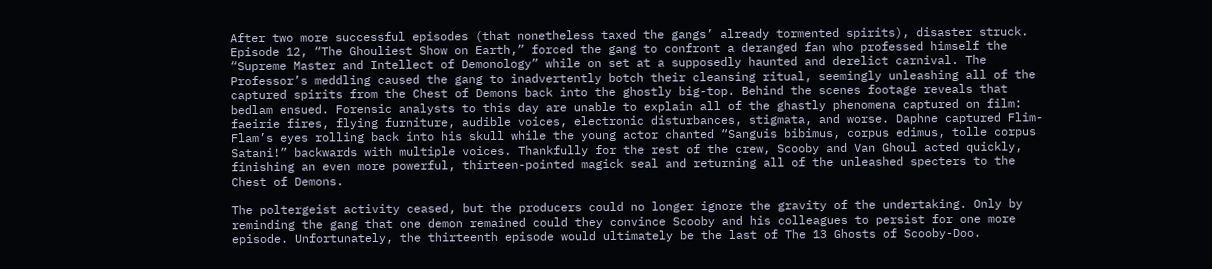After two more successful episodes (that nonetheless taxed the gangs’ already tormented spirits), disaster struck. Episode 12, “The Ghouliest Show on Earth,” forced the gang to confront a deranged fan who professed himself the “Supreme Master and Intellect of Demonology” while on set at a supposedly haunted and derelict carnival. The Professor’s meddling caused the gang to inadvertently botch their cleansing ritual, seemingly unleashing all of the captured spirits from the Chest of Demons back into the ghostly big-top. Behind the scenes footage reveals that bedlam ensued. Forensic analysts to this day are unable to explain all of the ghastly phenomena captured on film: faeirie fires, flying furniture, audible voices, electronic disturbances, stigmata, and worse. Daphne captured Flim-Flam’s eyes rolling back into his skull while the young actor chanted “Sanguis bibimus, corpus edimus, tolle corpus Satani!” backwards with multiple voices. Thankfully for the rest of the crew, Scooby and Van Ghoul acted quickly, finishing an even more powerful, thirteen-pointed magick seal and returning all of the unleashed specters to the Chest of Demons.

The poltergeist activity ceased, but the producers could no longer ignore the gravity of the undertaking. Only by reminding the gang that one demon remained could they convince Scooby and his colleagues to persist for one more episode. Unfortunately, the thirteenth episode would ultimately be the last of The 13 Ghosts of Scooby-Doo.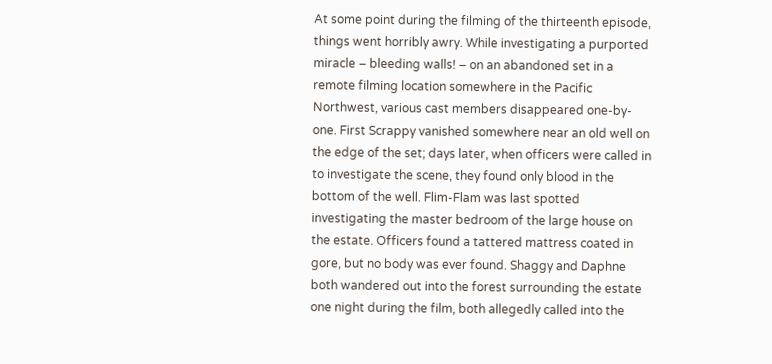At some point during the filming of the thirteenth episode, things went horribly awry. While investigating a purported miracle – bleeding walls! – on an abandoned set in a remote filming location somewhere in the Pacific Northwest, various cast members disappeared one-by-one. First Scrappy vanished somewhere near an old well on the edge of the set; days later, when officers were called in to investigate the scene, they found only blood in the bottom of the well. Flim-Flam was last spotted investigating the master bedroom of the large house on the estate. Officers found a tattered mattress coated in gore, but no body was ever found. Shaggy and Daphne both wandered out into the forest surrounding the estate one night during the film, both allegedly called into the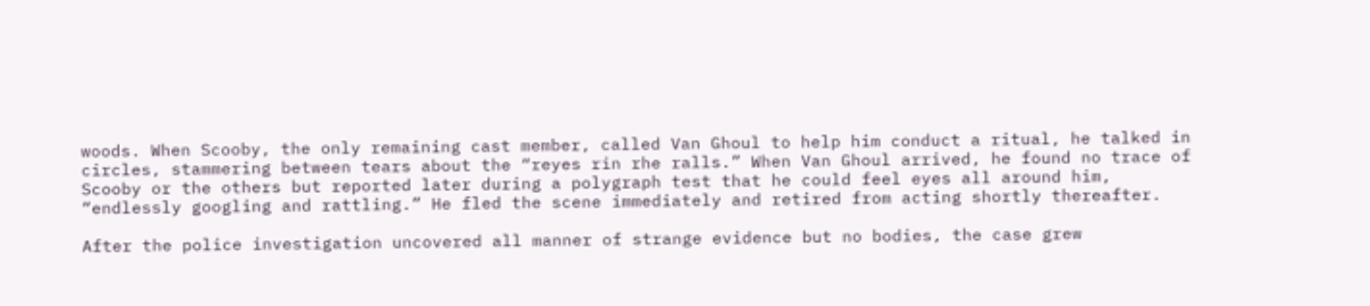woods. When Scooby, the only remaining cast member, called Van Ghoul to help him conduct a ritual, he talked in circles, stammering between tears about the “reyes rin rhe ralls.” When Van Ghoul arrived, he found no trace of Scooby or the others but reported later during a polygraph test that he could feel eyes all around him, “endlessly googling and rattling.” He fled the scene immediately and retired from acting shortly thereafter.

After the police investigation uncovered all manner of strange evidence but no bodies, the case grew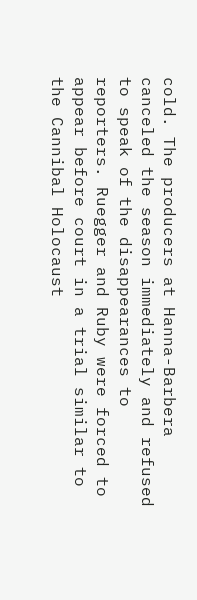cold. The producers at Hanna-Barbera canceled the season immediately and refused to speak of the disappearances to reporters. Ruegger and Ruby were forced to appear before court in a trial similar to the Cannibal Holocaust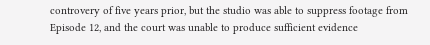controvery of five years prior, but the studio was able to suppress footage from Episode 12, and the court was unable to produce sufficient evidence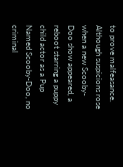to prove malfeasance. Although suspicions rose when a new Scooby-Doo show appeared, a reboot starring a puppy child actor as a Pup Named Scooby-Doo, no criminal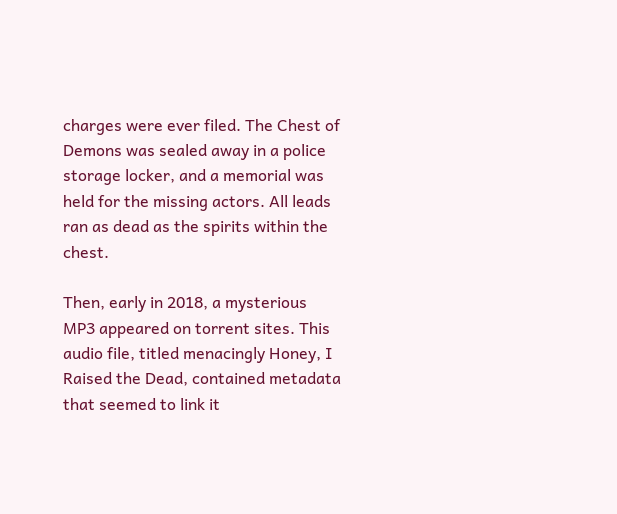charges were ever filed. The Chest of Demons was sealed away in a police storage locker, and a memorial was held for the missing actors. All leads ran as dead as the spirits within the chest.

Then, early in 2018, a mysterious MP3 appeared on torrent sites. This audio file, titled menacingly Honey, I Raised the Dead, contained metadata that seemed to link it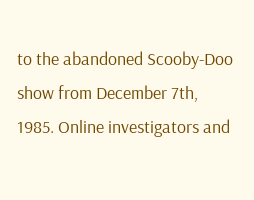to the abandoned Scooby-Doo show from December 7th, 1985. Online investigators and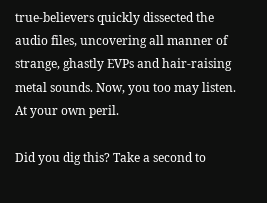true-believers quickly dissected the audio files, uncovering all manner of strange, ghastly EVPs and hair-raising metal sounds. Now, you too may listen. At your own peril.

Did you dig this? Take a second to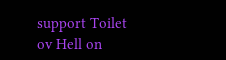support Toilet ov Hell on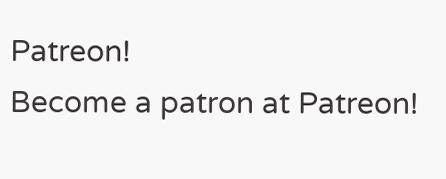Patreon!
Become a patron at Patreon!